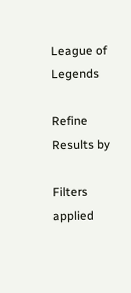League of Legends

Refine Results by

Filters applied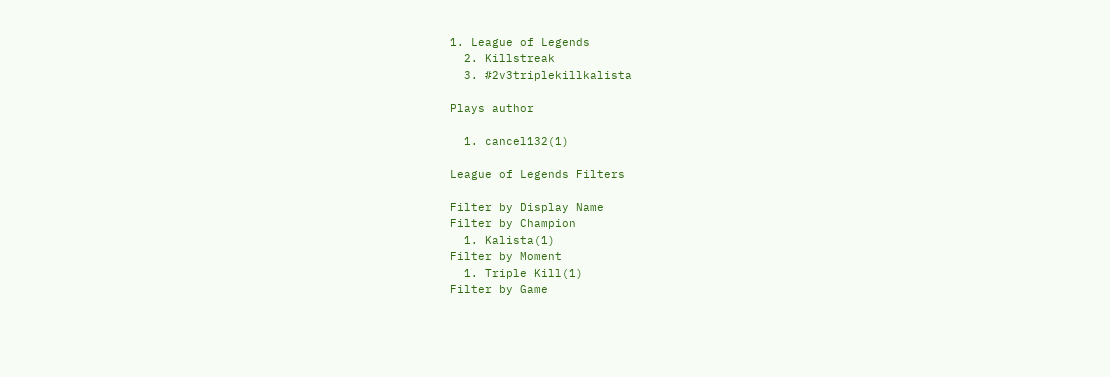1. League of Legends
  2. Killstreak
  3. #2v3triplekillkalista

Plays author

  1. cancel132(1)

League of Legends Filters

Filter by Display Name
Filter by Champion
  1. Kalista(1)
Filter by Moment
  1. Triple Kill(1)
Filter by Game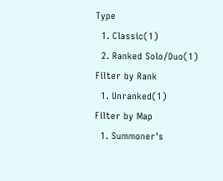Type
  1. Classic(1)
  2. Ranked Solo/Duo(1)
Filter by Rank
  1. Unranked(1)
Filter by Map
  1. Summoner's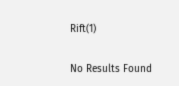Rift(1)

No Results Found